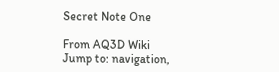Secret Note One

From AQ3D Wiki
Jump to: navigation,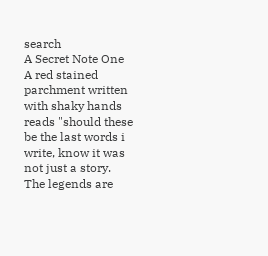search
A Secret Note One
A red stained parchment written with shaky hands reads "should these be the last words i write, know it was not just a story. The legends are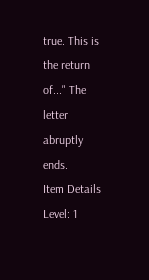true. This is the return of..." The letter abruptly ends.
Item Details
Level: 1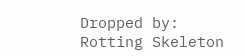Dropped by:
Rotting Skeleton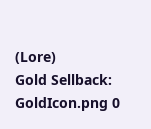(Lore)
Gold Sellback: GoldIcon.png 0